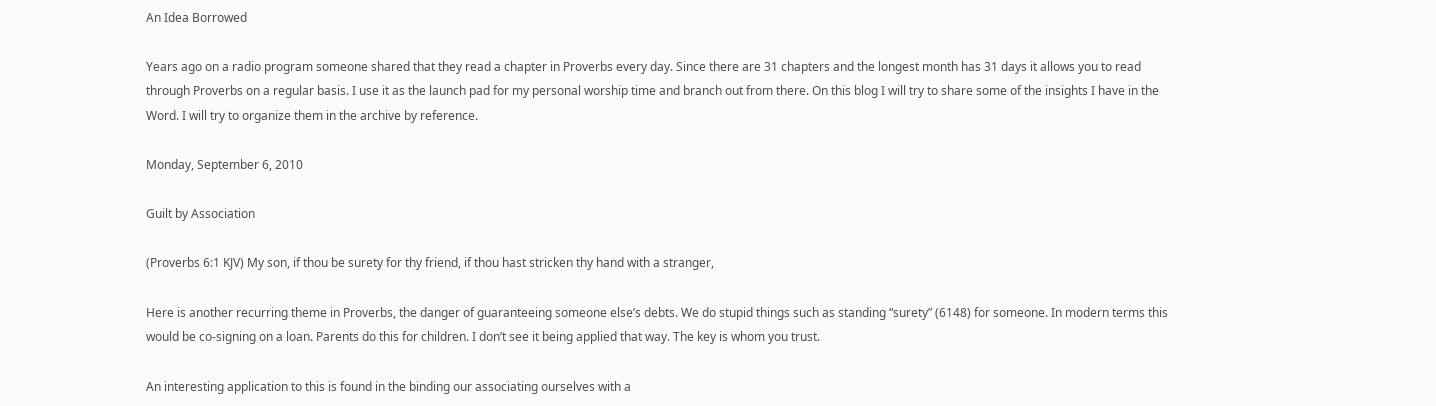An Idea Borrowed

Years ago on a radio program someone shared that they read a chapter in Proverbs every day. Since there are 31 chapters and the longest month has 31 days it allows you to read through Proverbs on a regular basis. I use it as the launch pad for my personal worship time and branch out from there. On this blog I will try to share some of the insights I have in the Word. I will try to organize them in the archive by reference.

Monday, September 6, 2010

Guilt by Association

(Proverbs 6:1 KJV) My son, if thou be surety for thy friend, if thou hast stricken thy hand with a stranger,

Here is another recurring theme in Proverbs, the danger of guaranteeing someone else’s debts. We do stupid things such as standing “surety” (6148) for someone. In modern terms this would be co-signing on a loan. Parents do this for children. I don’t see it being applied that way. The key is whom you trust.

An interesting application to this is found in the binding our associating ourselves with a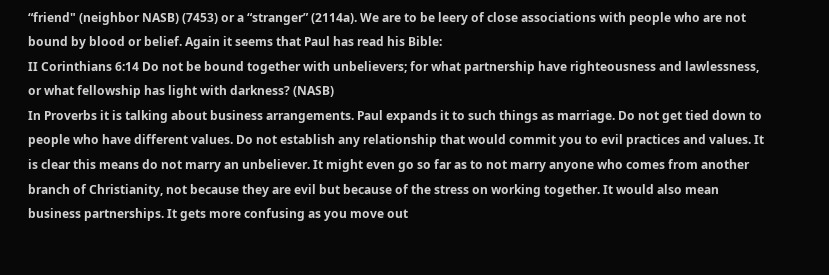“friend" (neighbor NASB) (7453) or a “stranger” (2114a). We are to be leery of close associations with people who are not bound by blood or belief. Again it seems that Paul has read his Bible:
II Corinthians 6:14 Do not be bound together with unbelievers; for what partnership have righteousness and lawlessness, or what fellowship has light with darkness? (NASB)
In Proverbs it is talking about business arrangements. Paul expands it to such things as marriage. Do not get tied down to people who have different values. Do not establish any relationship that would commit you to evil practices and values. It is clear this means do not marry an unbeliever. It might even go so far as to not marry anyone who comes from another branch of Christianity, not because they are evil but because of the stress on working together. It would also mean business partnerships. It gets more confusing as you move out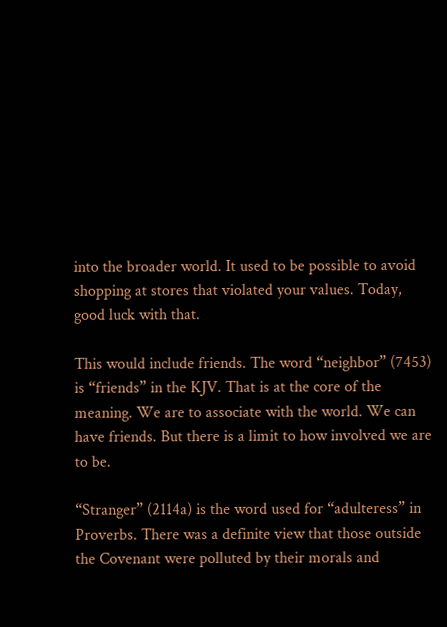into the broader world. It used to be possible to avoid shopping at stores that violated your values. Today, good luck with that.

This would include friends. The word “neighbor” (7453) is “friends” in the KJV. That is at the core of the meaning. We are to associate with the world. We can have friends. But there is a limit to how involved we are to be.

“Stranger” (2114a) is the word used for “adulteress” in Proverbs. There was a definite view that those outside the Covenant were polluted by their morals and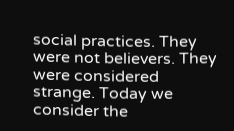social practices. They were not believers. They were considered strange. Today we consider the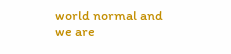world normal and we are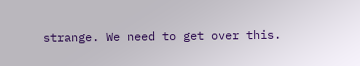strange. We need to get over this.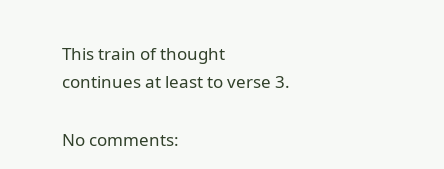This train of thought continues at least to verse 3.

No comments: